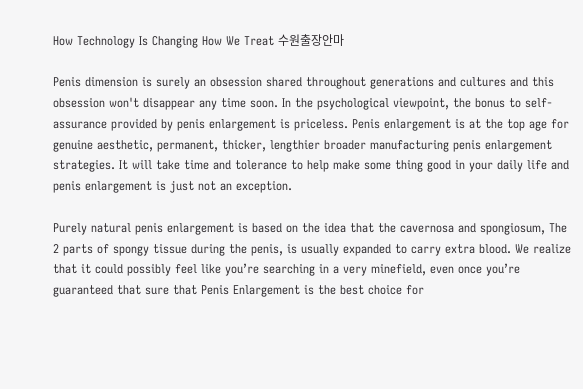How Technology Is Changing How We Treat 수원출장안마

Penis dimension is surely an obsession shared throughout generations and cultures and this obsession won't disappear any time soon. In the psychological viewpoint, the bonus to self-assurance provided by penis enlargement is priceless. Penis enlargement is at the top age for genuine aesthetic, permanent, thicker, lengthier broader manufacturing penis enlargement strategies. It will take time and tolerance to help make some thing good in your daily life and penis enlargement is just not an exception.

Purely natural penis enlargement is based on the idea that the cavernosa and spongiosum, The 2 parts of spongy tissue during the penis, is usually expanded to carry extra blood. We realize that it could possibly feel like you’re searching in a very minefield, even once you’re guaranteed that sure that Penis Enlargement is the best choice for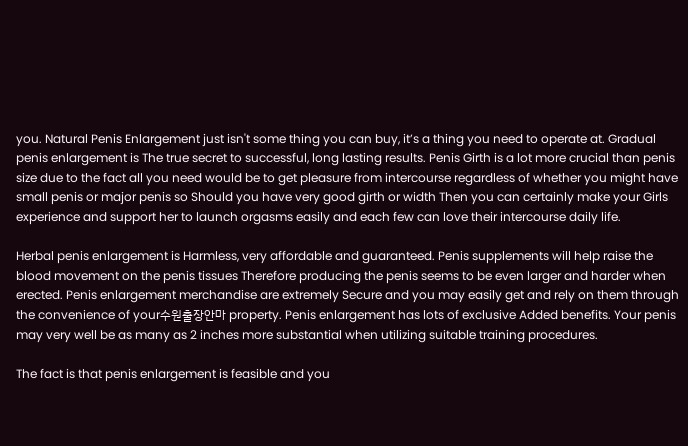you. Natural Penis Enlargement just isn't some thing you can buy, it’s a thing you need to operate at. Gradual penis enlargement is The true secret to successful, long lasting results. Penis Girth is a lot more crucial than penis size due to the fact all you need would be to get pleasure from intercourse regardless of whether you might have small penis or major penis so Should you have very good girth or width Then you can certainly make your Girls experience and support her to launch orgasms easily and each few can love their intercourse daily life.

Herbal penis enlargement is Harmless, very affordable and guaranteed. Penis supplements will help raise the blood movement on the penis tissues Therefore producing the penis seems to be even larger and harder when erected. Penis enlargement merchandise are extremely Secure and you may easily get and rely on them through the convenience of your수원출장안마 property. Penis enlargement has lots of exclusive Added benefits. Your penis may very well be as many as 2 inches more substantial when utilizing suitable training procedures.

The fact is that penis enlargement is feasible and you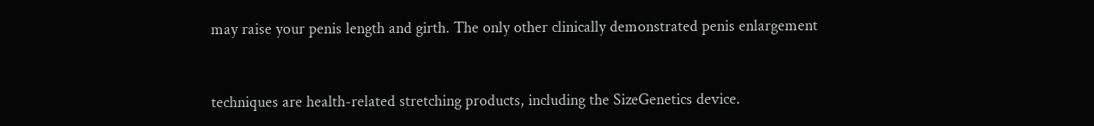may raise your penis length and girth. The only other clinically demonstrated penis enlargement


techniques are health-related stretching products, including the SizeGenetics device.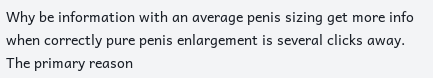Why be information with an average penis sizing get more info when correctly pure penis enlargement is several clicks away. The primary reason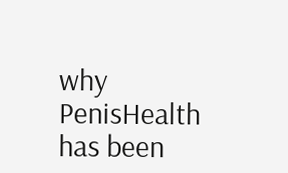why PenisHealth has been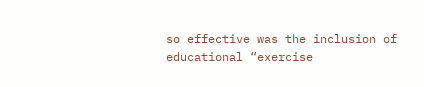so effective was the inclusion of educational “exercise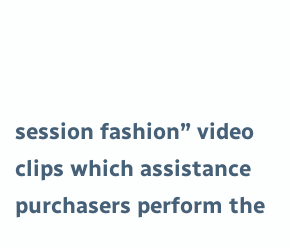session fashion” video clips which assistance purchasers perform the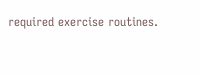required exercise routines.